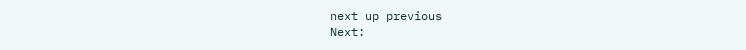next up previous
Next: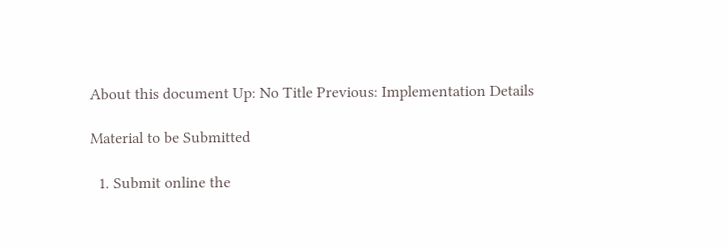About this document Up: No Title Previous: Implementation Details

Material to be Submitted

  1. Submit online the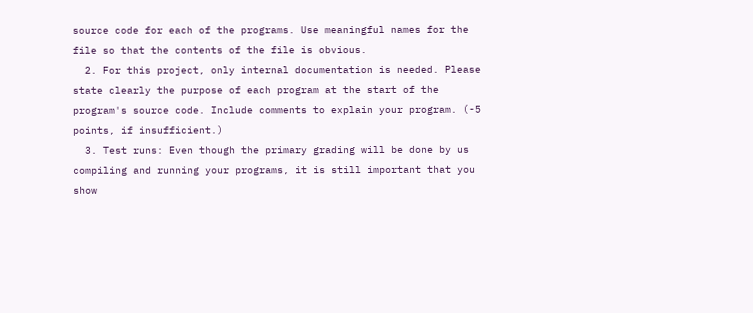source code for each of the programs. Use meaningful names for the file so that the contents of the file is obvious.
  2. For this project, only internal documentation is needed. Please state clearly the purpose of each program at the start of the program's source code. Include comments to explain your program. (-5 points, if insufficient.)
  3. Test runs: Even though the primary grading will be done by us compiling and running your programs, it is still important that you show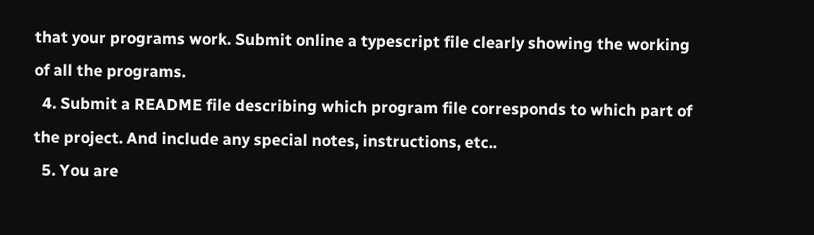that your programs work. Submit online a typescript file clearly showing the working of all the programs.
  4. Submit a README file describing which program file corresponds to which part of the project. And include any special notes, instructions, etc..
  5. You are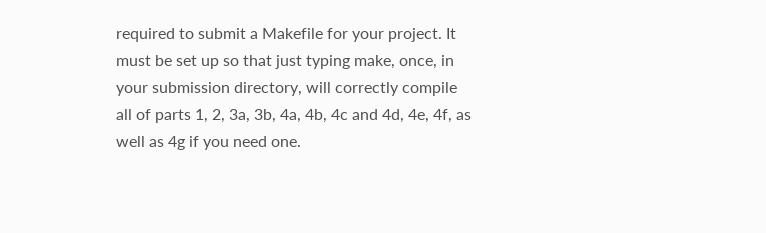required to submit a Makefile for your project. It must be set up so that just typing make, once, in your submission directory, will correctly compile all of parts 1, 2, 3a, 3b, 4a, 4b, 4c and 4d, 4e, 4f, as well as 4g if you need one.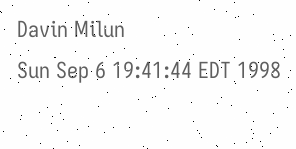Davin Milun
Sun Sep 6 19:41:44 EDT 1998